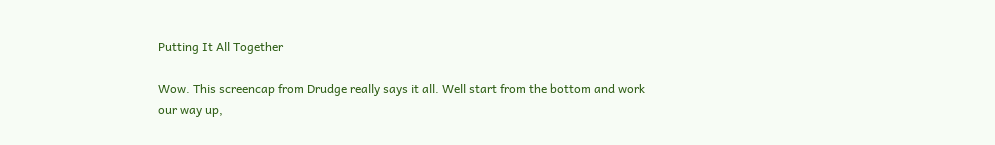Putting It All Together

Wow. This screencap from Drudge really says it all. Well start from the bottom and work our way up,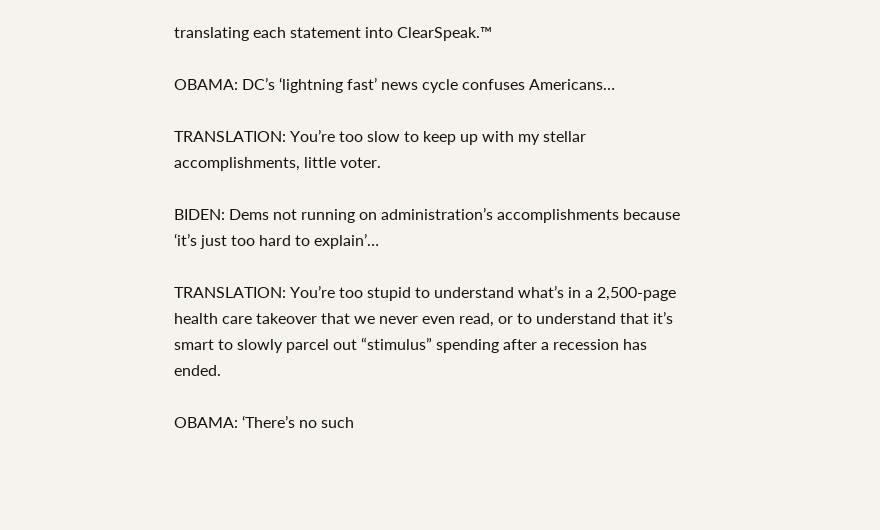translating each statement into ClearSpeak.™

OBAMA: DC’s ‘lightning fast’ news cycle confuses Americans…

TRANSLATION: You’re too slow to keep up with my stellar accomplishments, little voter.

BIDEN: Dems not running on administration’s accomplishments because ‘it’s just too hard to explain’…

TRANSLATION: You’re too stupid to understand what’s in a 2,500-page health care takeover that we never even read, or to understand that it’s smart to slowly parcel out “stimulus” spending after a recession has ended.

OBAMA: ‘There’s no such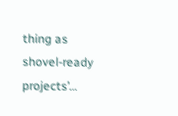thing as shovel-ready projects’…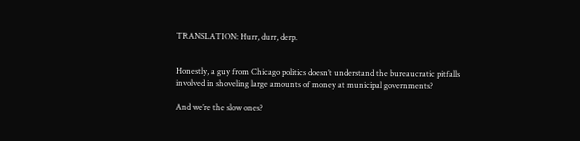TRANSLATION: Hurr, durr, derp.


Honestly, a guy from Chicago politics doesn’t understand the bureaucratic pitfalls involved in shoveling large amounts of money at municipal governments?

And we’re the slow ones?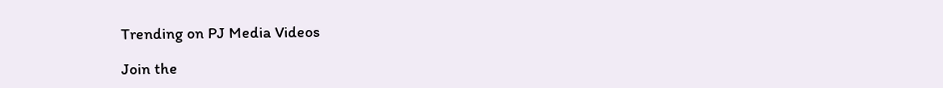Trending on PJ Media Videos

Join the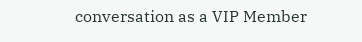conversation as a VIP Member